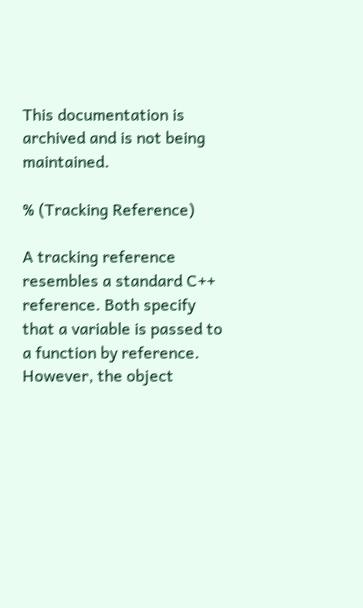This documentation is archived and is not being maintained.

% (Tracking Reference)

A tracking reference resembles a standard C++ reference. Both specify that a variable is passed to a function by reference. However, the object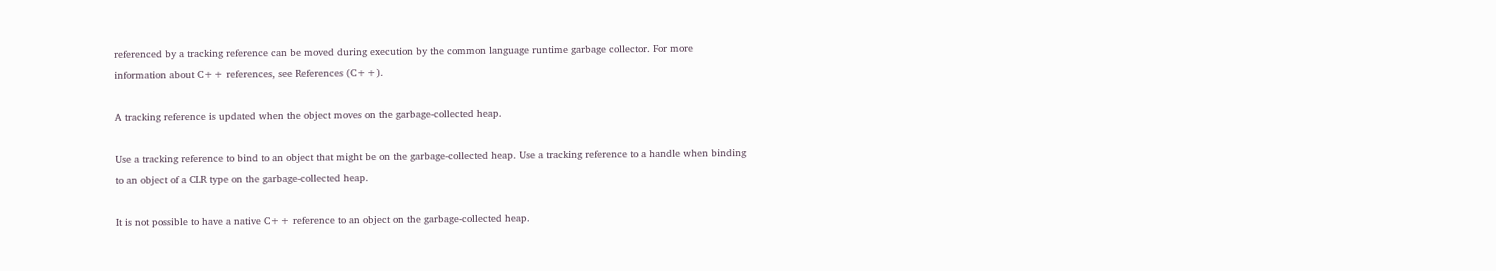referenced by a tracking reference can be moved during execution by the common language runtime garbage collector. For more information about C++ references, see References (C++).

A tracking reference is updated when the object moves on the garbage-collected heap.

Use a tracking reference to bind to an object that might be on the garbage-collected heap. Use a tracking reference to a handle when binding to an object of a CLR type on the garbage-collected heap.

It is not possible to have a native C++ reference to an object on the garbage-collected heap.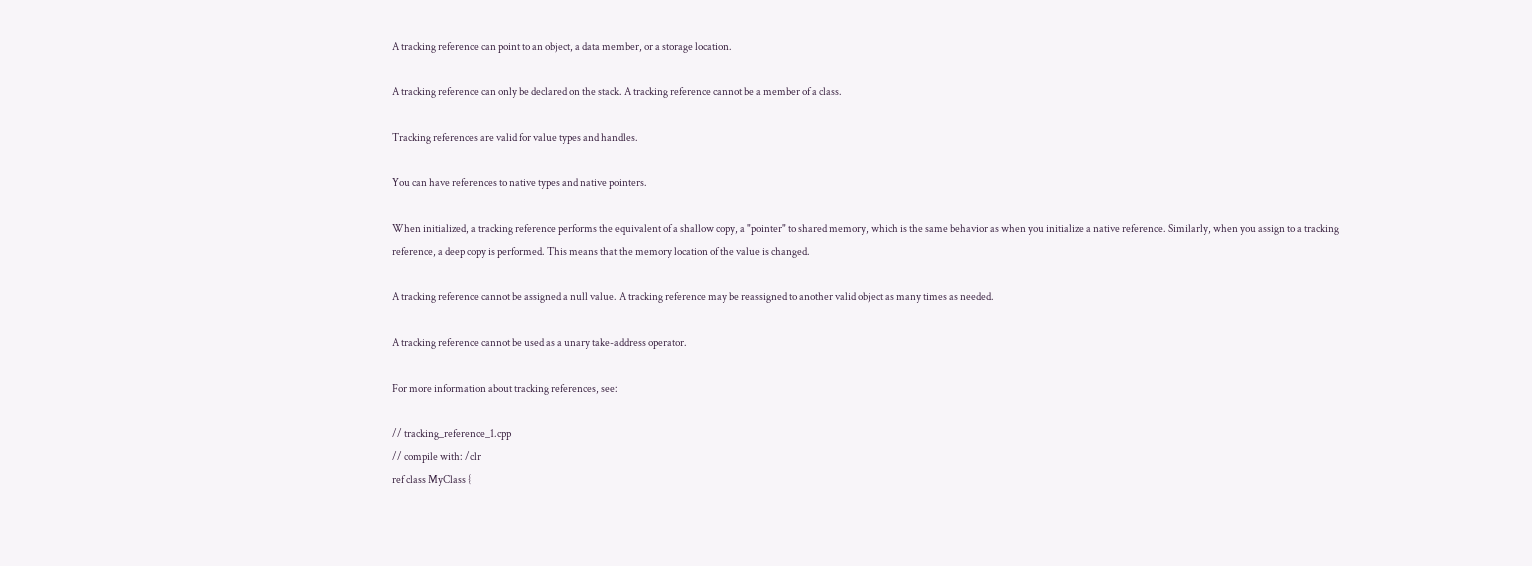A tracking reference can point to an object, a data member, or a storage location.

A tracking reference can only be declared on the stack. A tracking reference cannot be a member of a class.

Tracking references are valid for value types and handles.

You can have references to native types and native pointers.

When initialized, a tracking reference performs the equivalent of a shallow copy, a "pointer" to shared memory, which is the same behavior as when you initialize a native reference. Similarly, when you assign to a tracking reference, a deep copy is performed. This means that the memory location of the value is changed.

A tracking reference cannot be assigned a null value. A tracking reference may be reassigned to another valid object as many times as needed.

A tracking reference cannot be used as a unary take-address operator.

For more information about tracking references, see:

// tracking_reference_1.cpp
// compile with: /clr
ref class MyClass {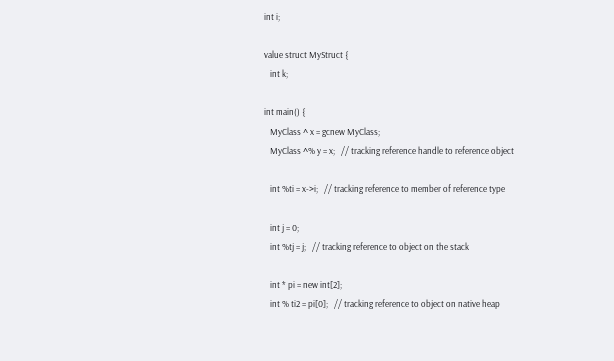int i;

value struct MyStruct {
   int k;

int main() {
   MyClass ^ x = gcnew MyClass;
   MyClass ^% y = x;   // tracking reference handle to reference object

   int %ti = x->i;   // tracking reference to member of reference type

   int j = 0;
   int %tj = j;   // tracking reference to object on the stack

   int * pi = new int[2];
   int % ti2 = pi[0];   // tracking reference to object on native heap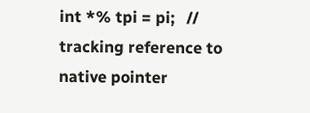int *% tpi = pi;   // tracking reference to native pointer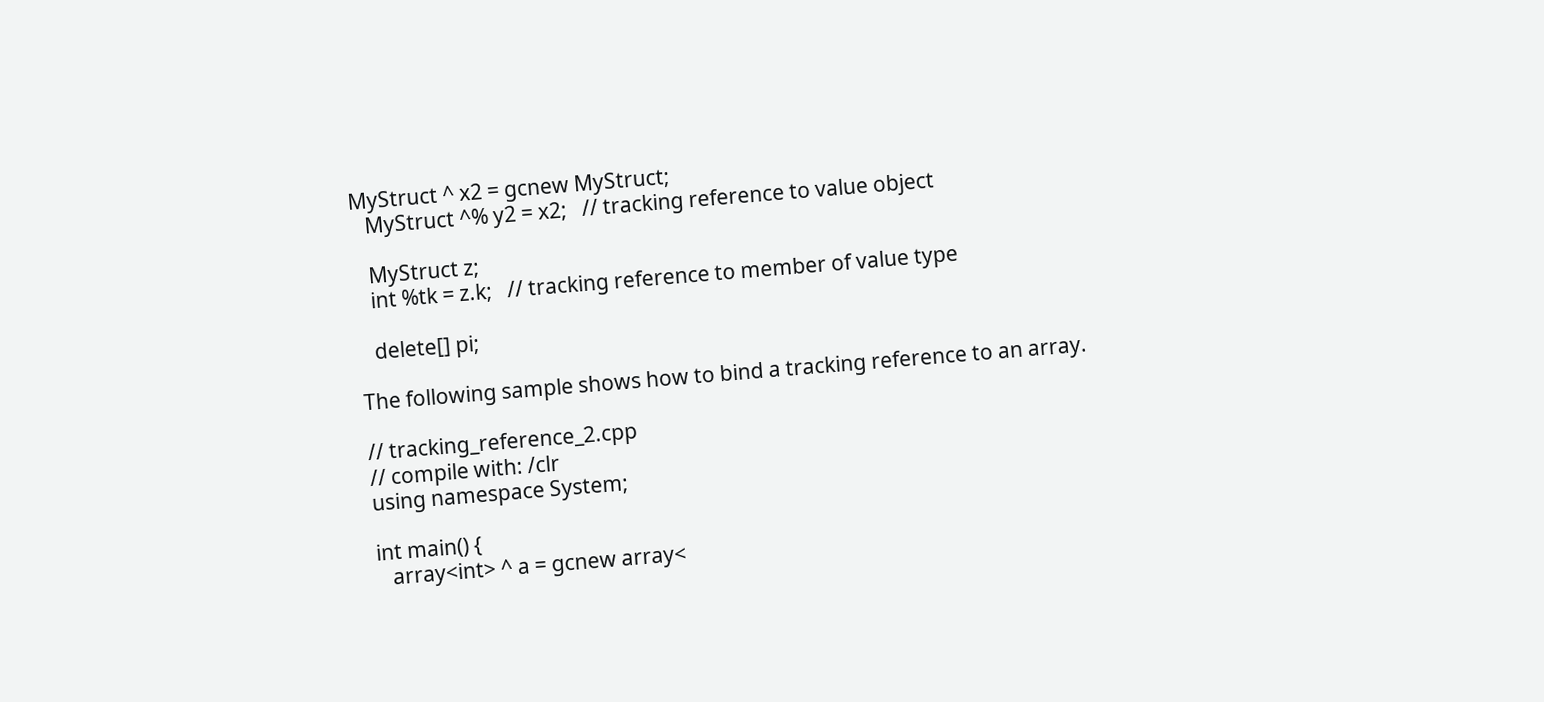MyStruct ^ x2 = gcnew MyStruct;
   MyStruct ^% y2 = x2;   // tracking reference to value object

   MyStruct z;
   int %tk = z.k;   // tracking reference to member of value type

   delete[] pi;

The following sample shows how to bind a tracking reference to an array.

// tracking_reference_2.cpp
// compile with: /clr
using namespace System;

int main() {
   array<int> ^ a = gcnew array<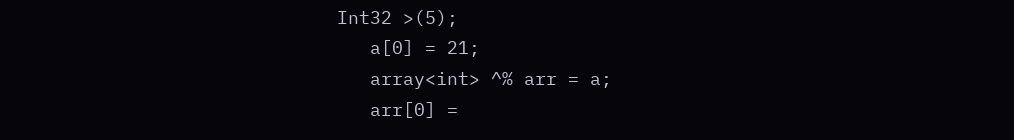Int32 >(5);
   a[0] = 21;
   array<int> ^% arr = a;
   arr[0] =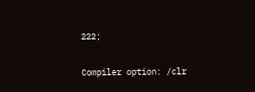222;

Compiler option: /clr